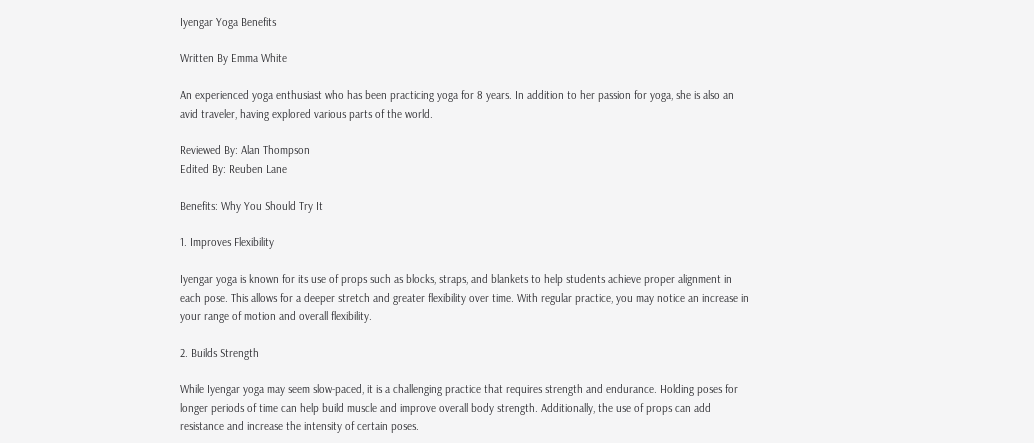Iyengar Yoga Benefits

Written By Emma White

An experienced yoga enthusiast who has been practicing yoga for 8 years. In addition to her passion for yoga, she is also an avid traveler, having explored various parts of the world.

Reviewed By: Alan Thompson
Edited By: Reuben Lane

Benefits: Why You Should Try It

1. Improves Flexibility

Iyengar yoga is known for its use of props such as blocks, straps, and blankets to help students achieve proper alignment in each pose. This allows for a deeper stretch and greater flexibility over time. With regular practice, you may notice an increase in your range of motion and overall flexibility.

2. Builds Strength

While Iyengar yoga may seem slow-paced, it is a challenging practice that requires strength and endurance. Holding poses for longer periods of time can help build muscle and improve overall body strength. Additionally, the use of props can add resistance and increase the intensity of certain poses.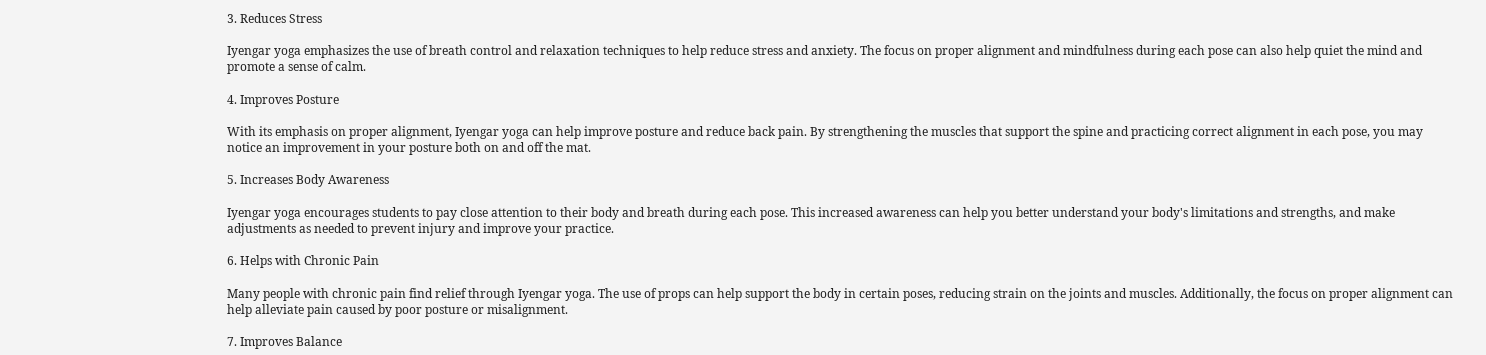3. Reduces Stress

Iyengar yoga emphasizes the use of breath control and relaxation techniques to help reduce stress and anxiety. The focus on proper alignment and mindfulness during each pose can also help quiet the mind and promote a sense of calm.

4. Improves Posture

With its emphasis on proper alignment, Iyengar yoga can help improve posture and reduce back pain. By strengthening the muscles that support the spine and practicing correct alignment in each pose, you may notice an improvement in your posture both on and off the mat.

5. Increases Body Awareness

Iyengar yoga encourages students to pay close attention to their body and breath during each pose. This increased awareness can help you better understand your body's limitations and strengths, and make adjustments as needed to prevent injury and improve your practice.

6. Helps with Chronic Pain

Many people with chronic pain find relief through Iyengar yoga. The use of props can help support the body in certain poses, reducing strain on the joints and muscles. Additionally, the focus on proper alignment can help alleviate pain caused by poor posture or misalignment.

7. Improves Balance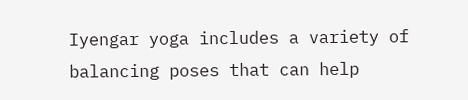Iyengar yoga includes a variety of balancing poses that can help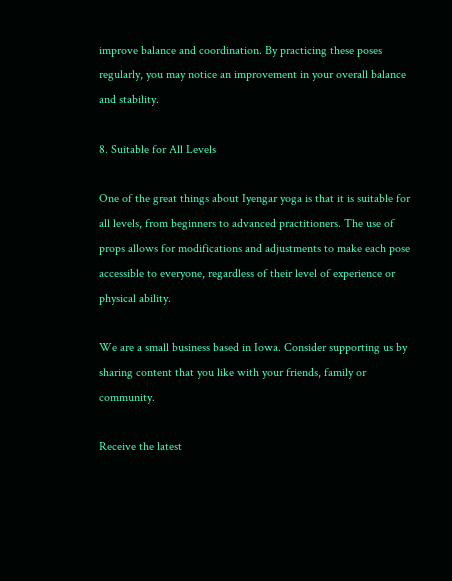improve balance and coordination. By practicing these poses regularly, you may notice an improvement in your overall balance and stability.

8. Suitable for All Levels

One of the great things about Iyengar yoga is that it is suitable for all levels, from beginners to advanced practitioners. The use of props allows for modifications and adjustments to make each pose accessible to everyone, regardless of their level of experience or physical ability.

We are a small business based in Iowa. Consider supporting us by sharing content that you like with your friends, family or community.

Receive the latest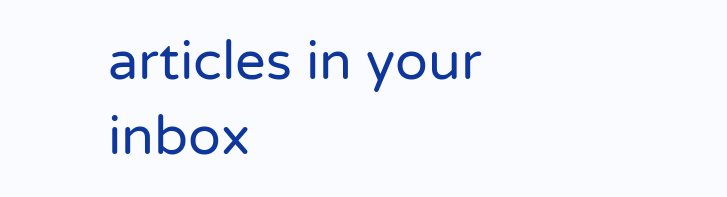articles in your inbox